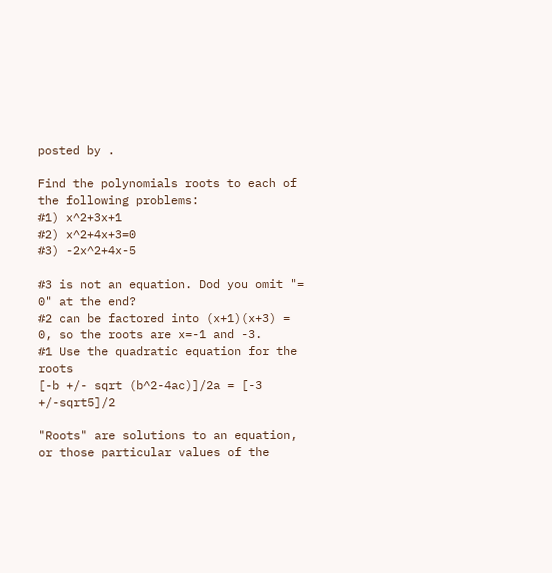posted by .

Find the polynomials roots to each of the following problems:
#1) x^2+3x+1
#2) x^2+4x+3=0
#3) -2x^2+4x-5

#3 is not an equation. Dod you omit "= 0" at the end?
#2 can be factored into (x+1)(x+3) = 0, so the roots are x=-1 and -3.
#1 Use the quadratic equation for the roots
[-b +/- sqrt (b^2-4ac)]/2a = [-3 +/-sqrt5]/2

"Roots" are solutions to an equation, or those particular values of the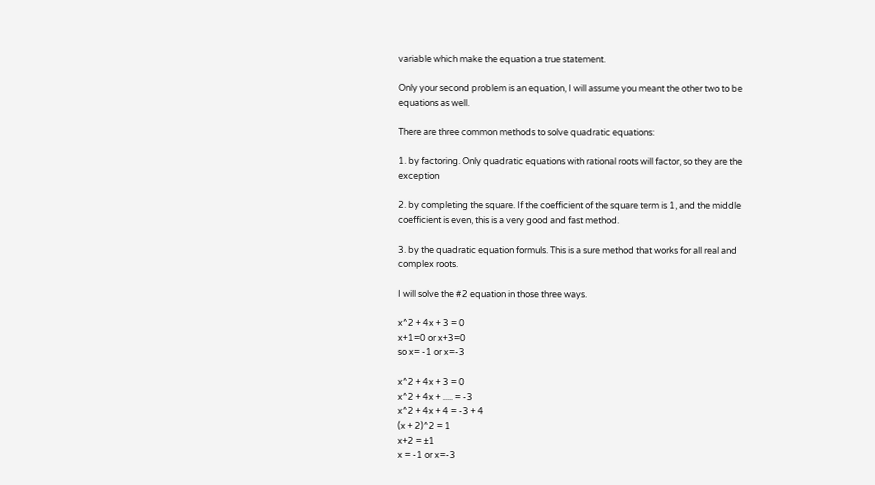variable which make the equation a true statement.

Only your second problem is an equation, I will assume you meant the other two to be equations as well.

There are three common methods to solve quadratic equations:

1. by factoring. Only quadratic equations with rational roots will factor, so they are the exception

2. by completing the square. If the coefficient of the square term is 1, and the middle coefficient is even, this is a very good and fast method.

3. by the quadratic equation formuls. This is a sure method that works for all real and complex roots.

I will solve the #2 equation in those three ways.

x^2 + 4x + 3 = 0
x+1=0 or x+3=0
so x= -1 or x=-3

x^2 + 4x + 3 = 0
x^2 + 4x + ..... = -3
x^2 + 4x + 4 = -3 + 4
(x + 2)^2 = 1
x+2 = ±1
x = -1 or x=-3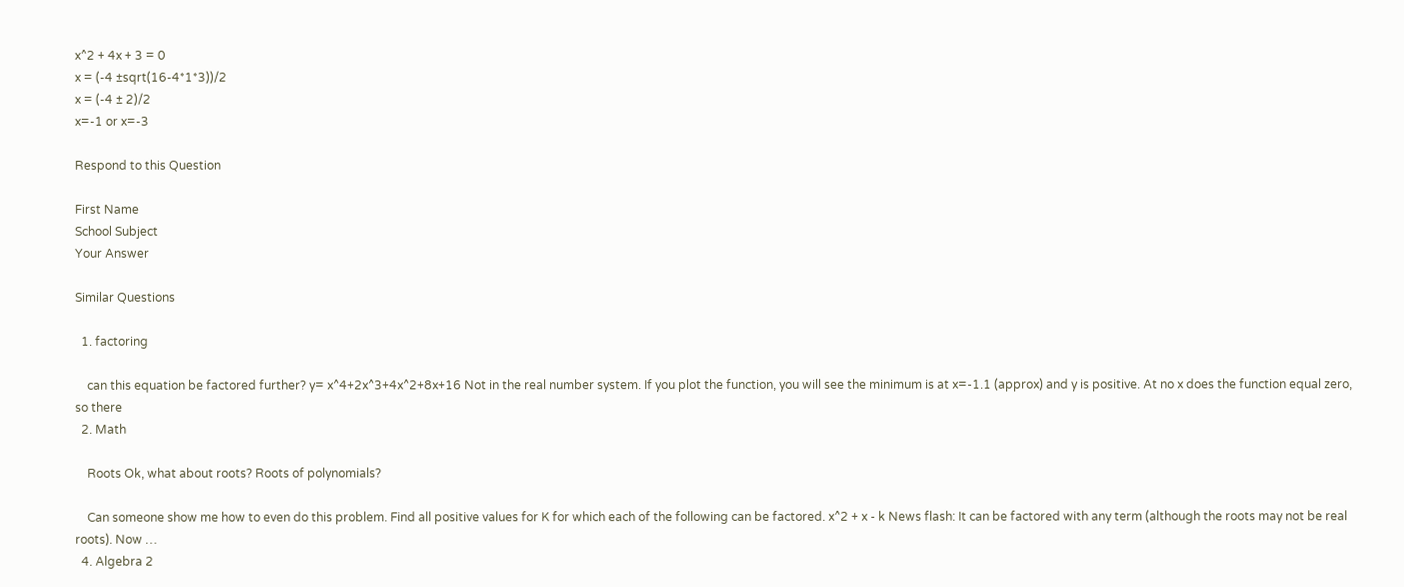x^2 + 4x + 3 = 0
x = (-4 ±sqrt(16-4*1*3))/2
x = (-4 ± 2)/2
x=-1 or x=-3

Respond to this Question

First Name
School Subject
Your Answer

Similar Questions

  1. factoring

    can this equation be factored further? y= x^4+2x^3+4x^2+8x+16 Not in the real number system. If you plot the function, you will see the minimum is at x=-1.1 (approx) and y is positive. At no x does the function equal zero, so there
  2. Math

    Roots Ok, what about roots? Roots of polynomials?

    Can someone show me how to even do this problem. Find all positive values for K for which each of the following can be factored. x^2 + x - k News flash: It can be factored with any term (although the roots may not be real roots). Now …
  4. Algebra 2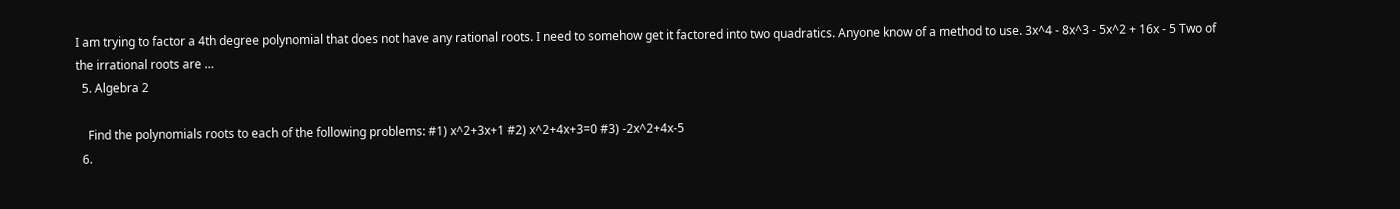I am trying to factor a 4th degree polynomial that does not have any rational roots. I need to somehow get it factored into two quadratics. Anyone know of a method to use. 3x^4 - 8x^3 - 5x^2 + 16x - 5 Two of the irrational roots are …
  5. Algebra 2

    Find the polynomials roots to each of the following problems: #1) x^2+3x+1 #2) x^2+4x+3=0 #3) -2x^2+4x-5
  6.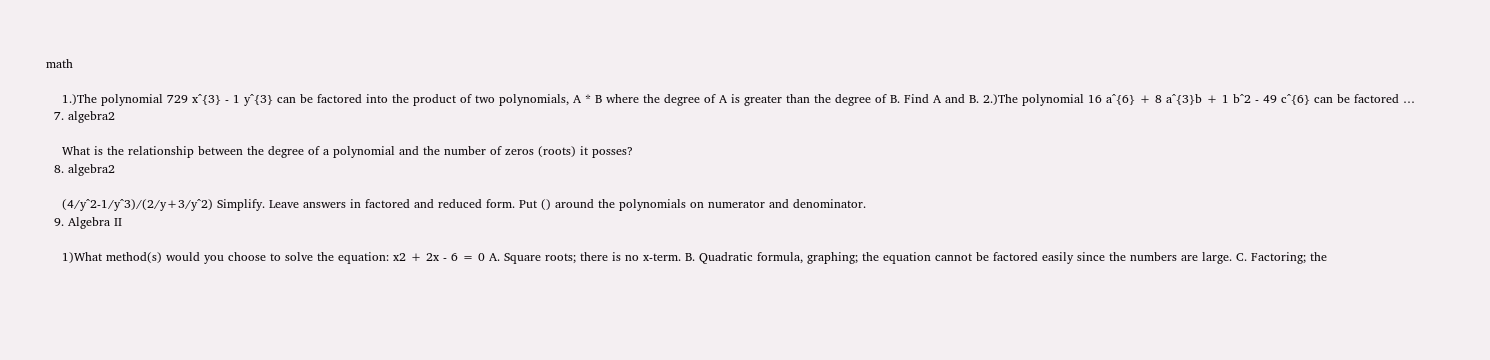math

    1.)The polynomial 729 x^{3} - 1 y^{3} can be factored into the product of two polynomials, A * B where the degree of A is greater than the degree of B. Find A and B. 2.)The polynomial 16 a^{6} + 8 a^{3}b + 1 b^2 - 49 c^{6} can be factored …
  7. algebra2

    What is the relationship between the degree of a polynomial and the number of zeros (roots) it posses?
  8. algebra2

    (4/y^2-1/y^3)/(2/y+3/y^2) Simplify. Leave answers in factored and reduced form. Put () around the polynomials on numerator and denominator.
  9. Algebra II

    1)What method(s) would you choose to solve the equation: x2 + 2x - 6 = 0 A. Square roots; there is no x-term. B. Quadratic formula, graphing; the equation cannot be factored easily since the numbers are large. C. Factoring; the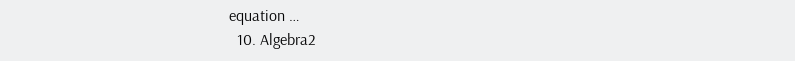equation …
  10. Algebra2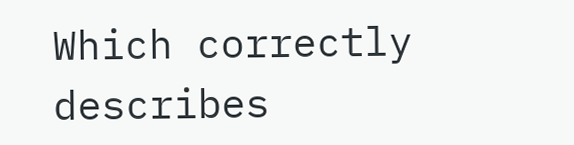Which correctly describes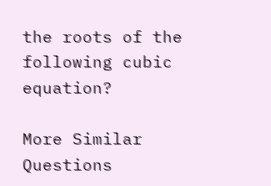the roots of the following cubic equation?

More Similar Questions